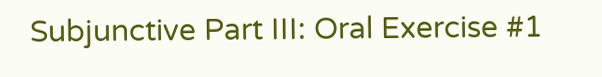Subjunctive Part III: Oral Exercise #1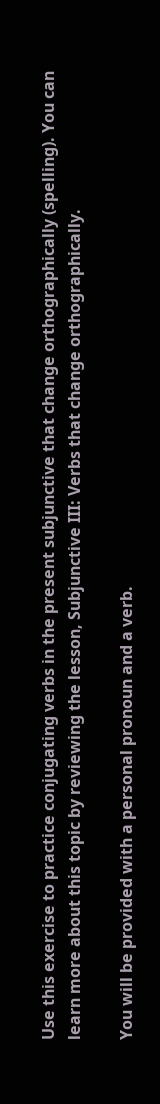Use this exercise to practice conjugating verbs in the present subjunctive that change orthographically (spelling). You can learn more about this topic by reviewing the lesson, Subjunctive III: Verbs that change orthographically.

You will be provided with a personal pronoun and a verb.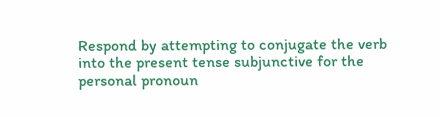Respond by attempting to conjugate the verb into the present tense subjunctive for the personal pronoun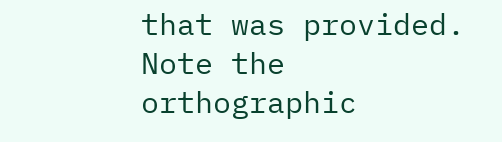that was provided. Note the orthographic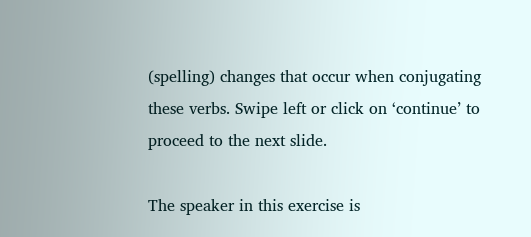(spelling) changes that occur when conjugating these verbs. Swipe left or click on ‘continue’ to proceed to the next slide.

The speaker in this exercise is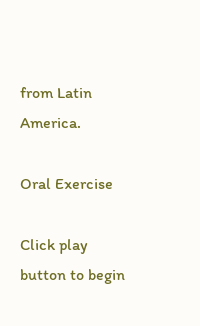from Latin America.

Oral Exercise

Click play button to begin